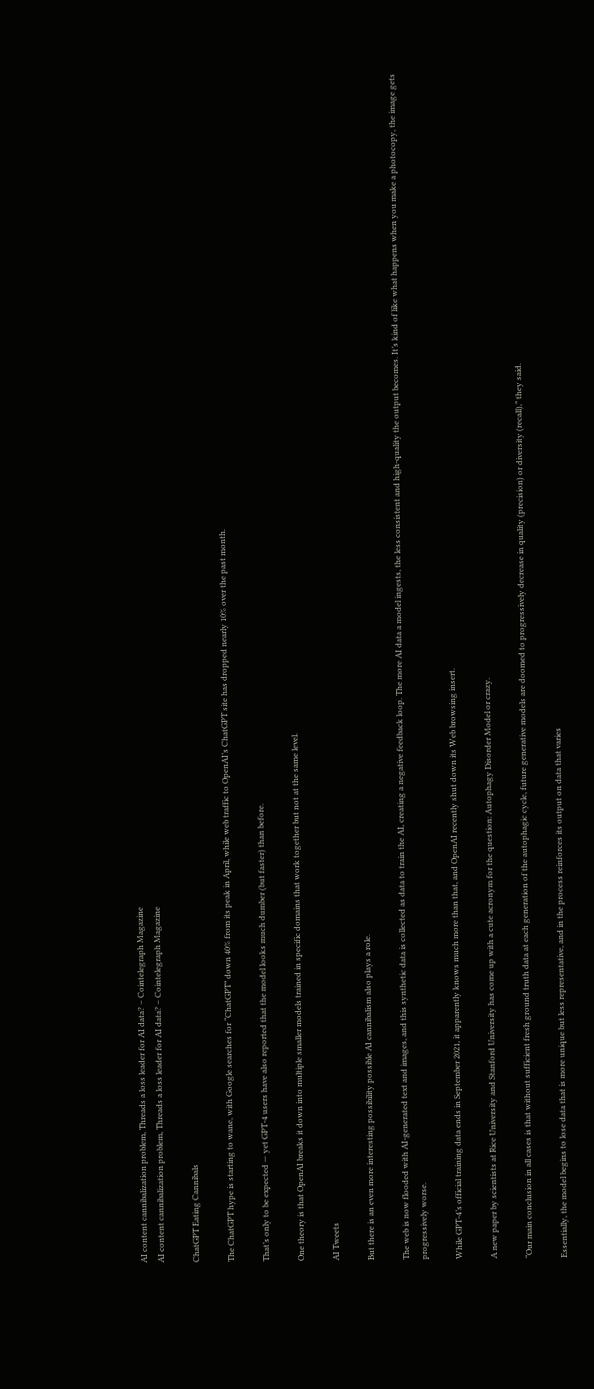AI content cannibalization problem, Threads a loss leader for AI data? – Cointelegraph Magazine
AI content cannibalization problem, Threads a loss leader for AI data? – Cointelegraph Magazine

ChatGPT Eating Cannibals

The ChatGPT hype is starting to wane, with Google searches for “ChatGPT” down 40% from its peak in April, while web traffic to OpenAI’s ChatGPT site has dropped nearly 10% over the past month.

That’s only to be expected — yet GPT-4 users have also reported that the model looks much dumber (but faster) than before.

One theory is that OpenAI breaks it down into multiple smaller models trained in specific domains that work together but not at the same level.

AI Tweets

But there is an even more interesting possibility possible AI cannibalism also plays a role.

The web is now flooded with AI-generated text and images, and this synthetic data is collected as data to train the AI, creating a negative feedback loop. The more AI data a model ingests, the less consistent and high-quality the output becomes. It’s kind of like what happens when you make a photocopy, the image gets progressively worse.

While GPT-4’s official training data ends in September 2021, it apparently knows much more than that, and OpenAI recently shut down its Web browsing insert.

A new paper by scientists at Rice University and Stanford University has come up with a cute acronym for the question: Autophagy Disorder Model or crazy.

“Our main conclusion in all cases is that without sufficient fresh ground truth data at each generation of the autophagic cycle, future generative models are doomed to progressively decrease in quality (precision) or diversity (recall),” they said.

Essentially, the model begins to lose data that is more unique but less representative, and in the process reinforces its output on data that varies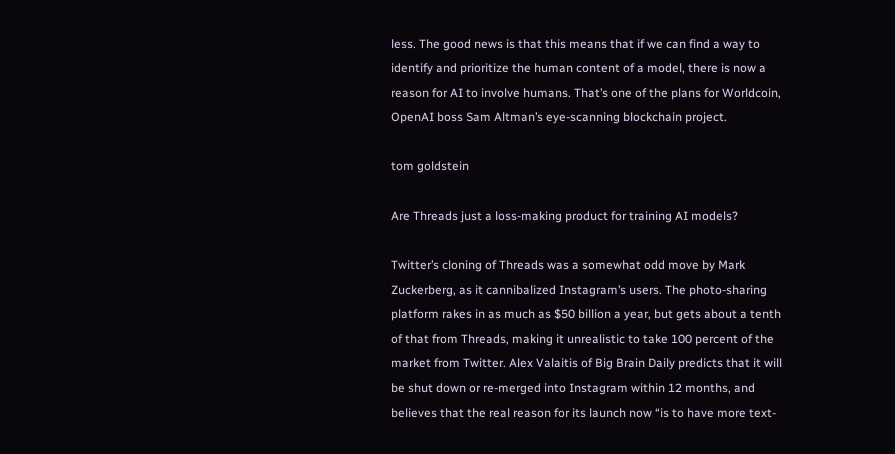less. The good news is that this means that if we can find a way to identify and prioritize the human content of a model, there is now a reason for AI to involve humans. That’s one of the plans for Worldcoin, OpenAI boss Sam Altman’s eye-scanning blockchain project.

tom goldstein

Are Threads just a loss-making product for training AI models?

Twitter’s cloning of Threads was a somewhat odd move by Mark Zuckerberg, as it cannibalized Instagram’s users. The photo-sharing platform rakes in as much as $50 billion a year, but gets about a tenth of that from Threads, making it unrealistic to take 100 percent of the market from Twitter. Alex Valaitis of Big Brain Daily predicts that it will be shut down or re-merged into Instagram within 12 months, and believes that the real reason for its launch now “is to have more text-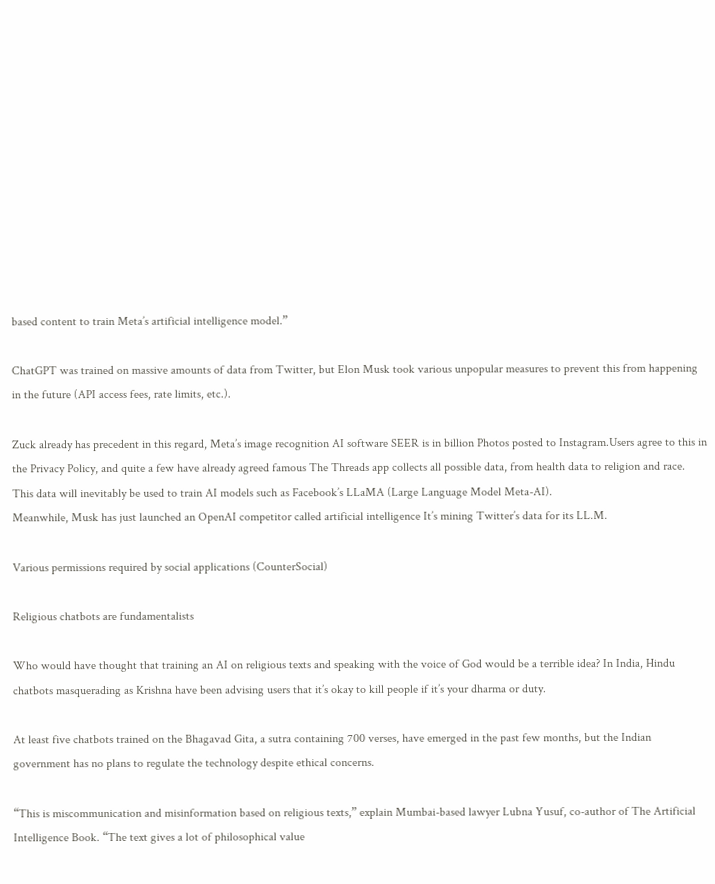based content to train Meta’s artificial intelligence model.”

ChatGPT was trained on massive amounts of data from Twitter, but Elon Musk took various unpopular measures to prevent this from happening in the future (API access fees, rate limits, etc.).

Zuck already has precedent in this regard, Meta’s image recognition AI software SEER is in billion Photos posted to Instagram.Users agree to this in the Privacy Policy, and quite a few have already agreed famous The Threads app collects all possible data, from health data to religion and race. This data will inevitably be used to train AI models such as Facebook’s LLaMA (Large Language Model Meta-AI).
Meanwhile, Musk has just launched an OpenAI competitor called artificial intelligence It’s mining Twitter’s data for its LL.M.

Various permissions required by social applications (CounterSocial)

Religious chatbots are fundamentalists

Who would have thought that training an AI on religious texts and speaking with the voice of God would be a terrible idea? In India, Hindu chatbots masquerading as Krishna have been advising users that it’s okay to kill people if it’s your dharma or duty.

At least five chatbots trained on the Bhagavad Gita, a sutra containing 700 verses, have emerged in the past few months, but the Indian government has no plans to regulate the technology despite ethical concerns.

“This is miscommunication and misinformation based on religious texts,” explain Mumbai-based lawyer Lubna Yusuf, co-author of The Artificial Intelligence Book. “The text gives a lot of philosophical value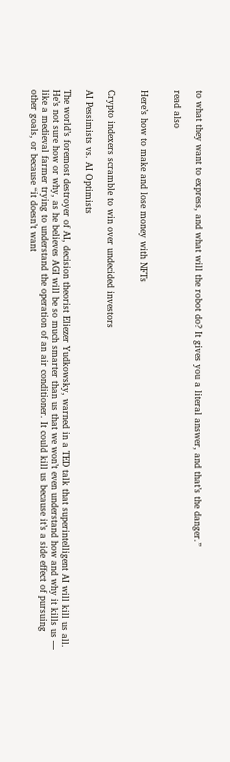to what they want to express, and what will the robot do? It gives you a literal answer, and that’s the danger.”

read also


Here’s how to make and lose money with NFTs


Crypto indexers scramble to win over undecided investors

AI Pessimists vs. AI Optimists

The world’s foremost destroyer of AI, decision theorist Eliezer Yudkowsky, warned in a TED talk that superintelligent AI will kill us all. He’s not sure how or why, as he believes AGI will be so much smarter than us that we won’t even understand how and why it kills us — like a medieval farmer trying to understand the operation of an air conditioner. It could kill us because it’s a side effect of pursuing other goals, or because “it doesn’t want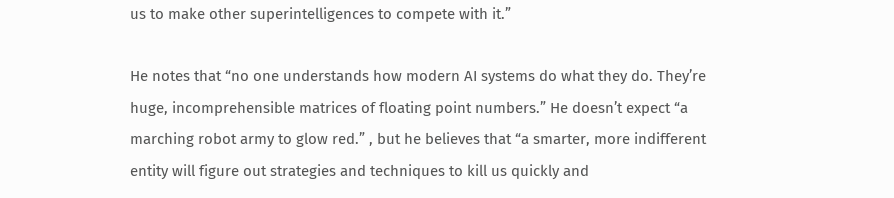us to make other superintelligences to compete with it.”

He notes that “no one understands how modern AI systems do what they do. They’re huge, incomprehensible matrices of floating point numbers.” He doesn’t expect “a marching robot army to glow red.” , but he believes that “a smarter, more indifferent entity will figure out strategies and techniques to kill us quickly and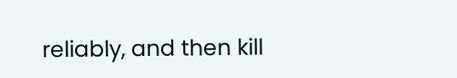reliably, and then kill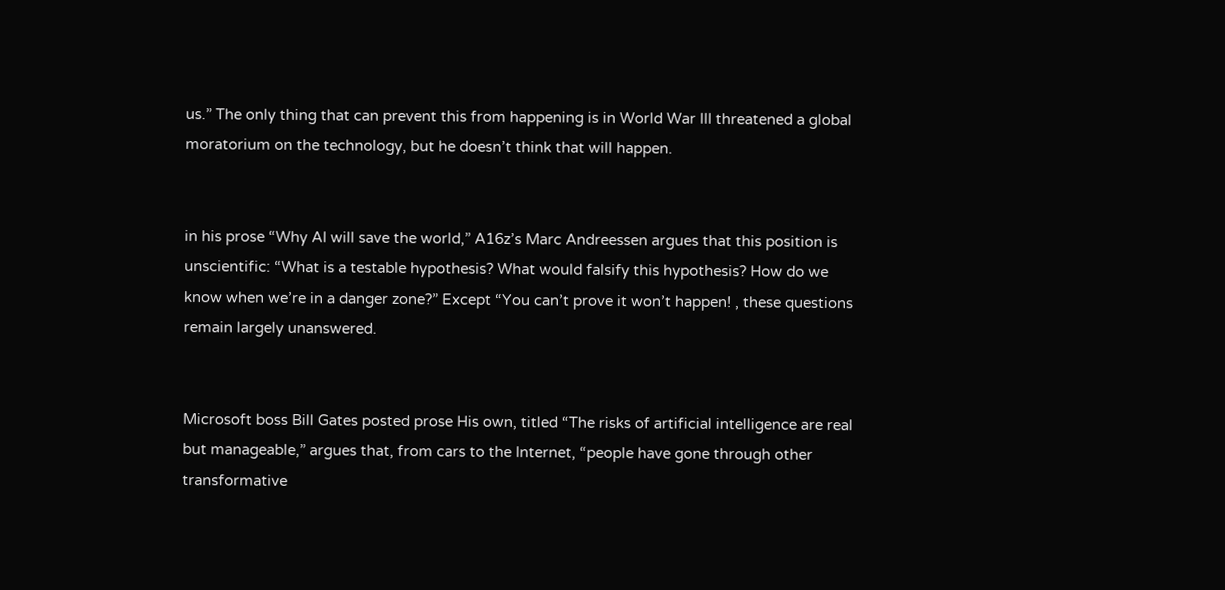us.” The only thing that can prevent this from happening is in World War III threatened a global moratorium on the technology, but he doesn’t think that will happen.


in his prose “Why AI will save the world,” A16z’s Marc Andreessen argues that this position is unscientific: “What is a testable hypothesis? What would falsify this hypothesis? How do we know when we’re in a danger zone?” Except “You can’t prove it won’t happen! , these questions remain largely unanswered.


Microsoft boss Bill Gates posted prose His own, titled “The risks of artificial intelligence are real but manageable,” argues that, from cars to the Internet, “people have gone through other transformative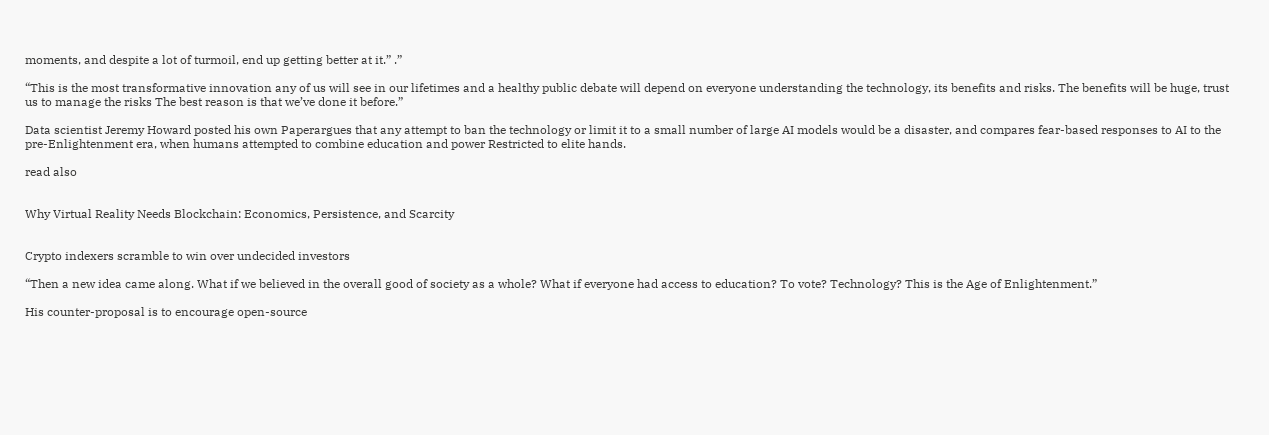moments, and despite a lot of turmoil, end up getting better at it.” .”

“This is the most transformative innovation any of us will see in our lifetimes and a healthy public debate will depend on everyone understanding the technology, its benefits and risks. The benefits will be huge, trust us to manage the risks The best reason is that we’ve done it before.”

Data scientist Jeremy Howard posted his own Paperargues that any attempt to ban the technology or limit it to a small number of large AI models would be a disaster, and compares fear-based responses to AI to the pre-Enlightenment era, when humans attempted to combine education and power Restricted to elite hands.

read also


Why Virtual Reality Needs Blockchain: Economics, Persistence, and Scarcity


Crypto indexers scramble to win over undecided investors

“Then a new idea came along. What if we believed in the overall good of society as a whole? What if everyone had access to education? To vote? Technology? This is the Age of Enlightenment.”

His counter-proposal is to encourage open-source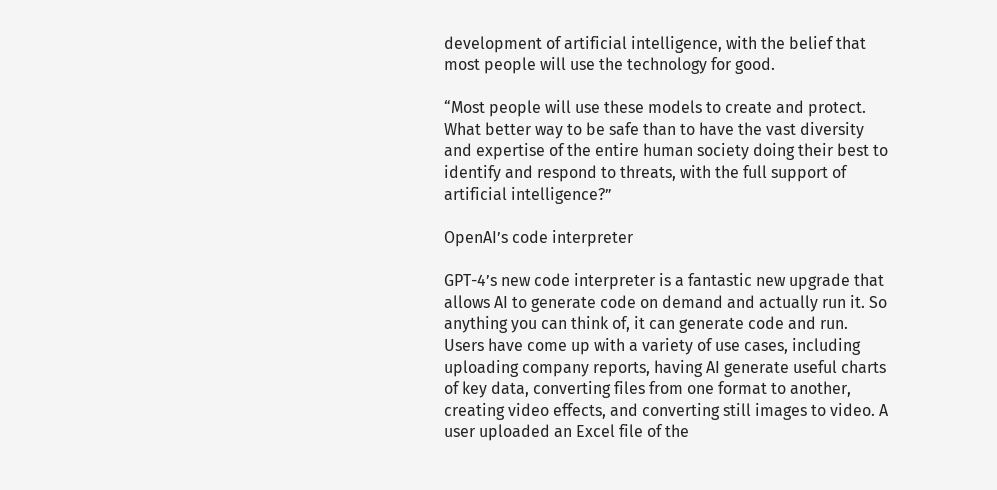development of artificial intelligence, with the belief that most people will use the technology for good.

“Most people will use these models to create and protect. What better way to be safe than to have the vast diversity and expertise of the entire human society doing their best to identify and respond to threats, with the full support of artificial intelligence?”

OpenAI’s code interpreter

GPT-4’s new code interpreter is a fantastic new upgrade that allows AI to generate code on demand and actually run it. So anything you can think of, it can generate code and run. Users have come up with a variety of use cases, including uploading company reports, having AI generate useful charts of key data, converting files from one format to another, creating video effects, and converting still images to video. A user uploaded an Excel file of the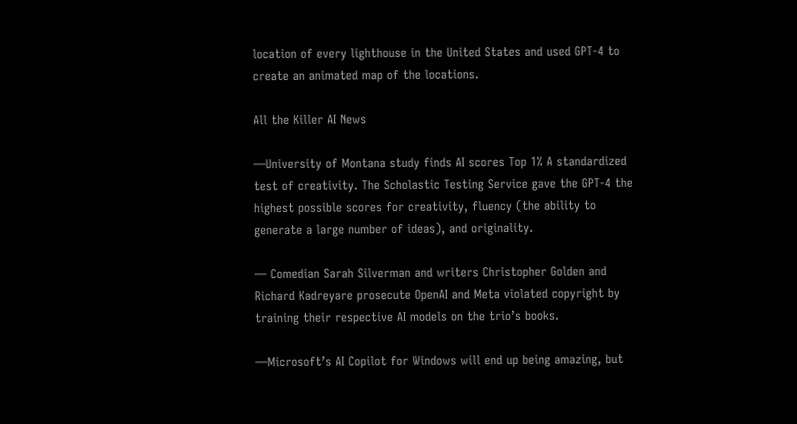location of every lighthouse in the United States and used GPT-4 to create an animated map of the locations.

All the Killer AI News

—University of Montana study finds AI scores Top 1% A standardized test of creativity. The Scholastic Testing Service gave the GPT-4 the highest possible scores for creativity, fluency (the ability to generate a large number of ideas), and originality.

— Comedian Sarah Silverman and writers Christopher Golden and Richard Kadreyare prosecute OpenAI and Meta violated copyright by training their respective AI models on the trio’s books.

—Microsoft’s AI Copilot for Windows will end up being amazing, but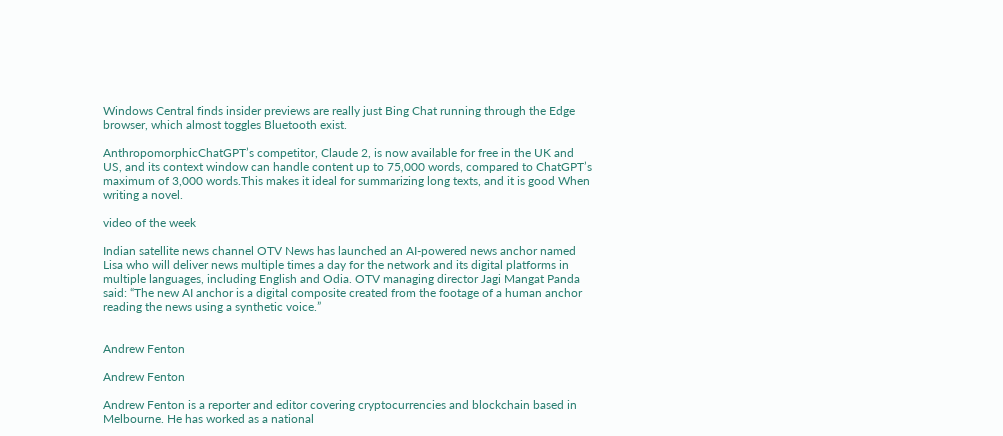Windows Central finds insider previews are really just Bing Chat running through the Edge browser, which almost toggles Bluetooth exist.

AnthropomorphicChatGPT’s competitor, Claude 2, is now available for free in the UK and US, and its context window can handle content up to 75,000 words, compared to ChatGPT’s maximum of 3,000 words.This makes it ideal for summarizing long texts, and it is good When writing a novel.

video of the week

Indian satellite news channel OTV News has launched an AI-powered news anchor named Lisa who will deliver news multiple times a day for the network and its digital platforms in multiple languages, including English and Odia. OTV managing director Jagi Mangat Panda said: “The new AI anchor is a digital composite created from the footage of a human anchor reading the news using a synthetic voice.”


Andrew Fenton

Andrew Fenton

Andrew Fenton is a reporter and editor covering cryptocurrencies and blockchain based in Melbourne. He has worked as a national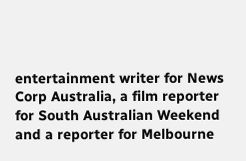entertainment writer for News Corp Australia, a film reporter for South Australian Weekend and a reporter for Melbourne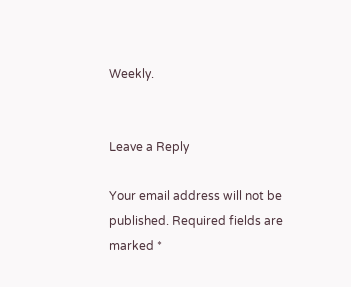Weekly.


Leave a Reply

Your email address will not be published. Required fields are marked *